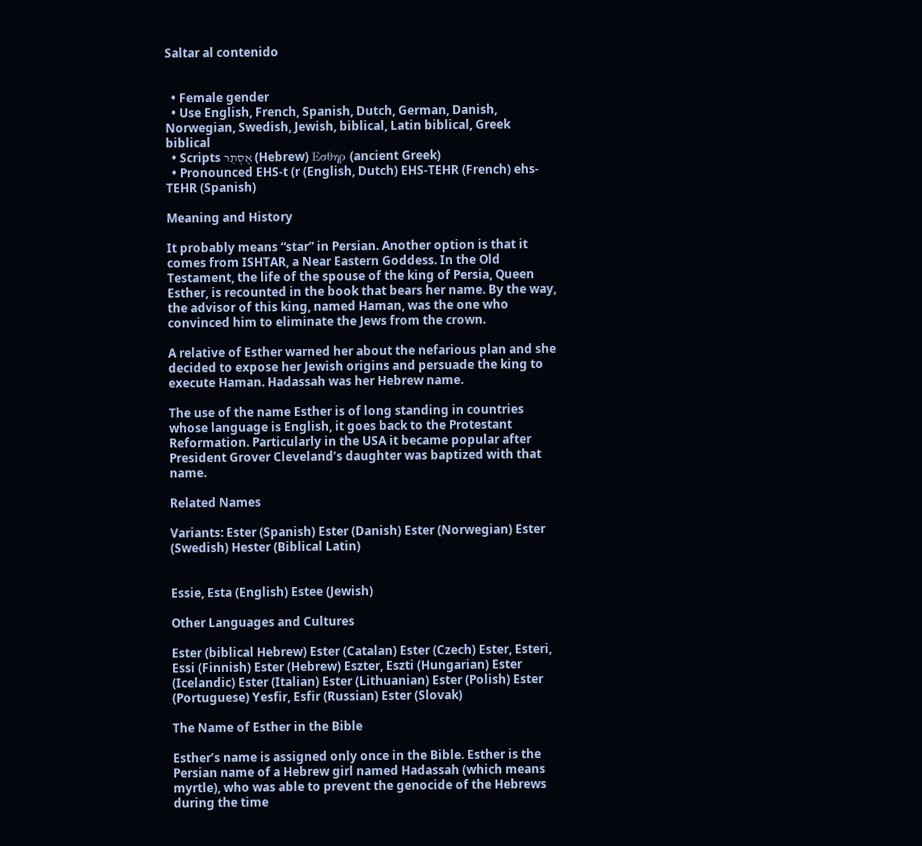Saltar al contenido


  • Female gender
  • Use English, French, Spanish, Dutch, German, Danish, Norwegian, Swedish, Jewish, biblical, Latin biblical, Greek biblical
  • Scripts אֶסְתֵר (Hebrew) Εσθηρ (ancient Greek)
  • Pronounced EHS-t (r (English, Dutch) EHS-TEHR (French) ehs-TEHR (Spanish)

Meaning and History

It probably means “star” in Persian. Another option is that it comes from ISHTAR, a Near Eastern Goddess. In the Old Testament, the life of the spouse of the king of Persia, Queen Esther, is recounted in the book that bears her name. By the way, the advisor of this king, named Haman, was the one who convinced him to eliminate the Jews from the crown.

A relative of Esther warned her about the nefarious plan and she decided to expose her Jewish origins and persuade the king to execute Haman. Hadassah was her Hebrew name.

The use of the name Esther is of long standing in countries whose language is English, it goes back to the Protestant Reformation. Particularly in the USA it became popular after President Grover Cleveland’s daughter was baptized with that name.

Related Names

Variants: Ester (Spanish) Ester (Danish) Ester (Norwegian) Ester (Swedish) Hester (Biblical Latin)


Essie, Esta (English) Estee (Jewish)

Other Languages and Cultures

Ester (biblical Hebrew) Ester (Catalan) Ester (Czech) Ester, Esteri, Essi (Finnish) Ester (Hebrew) Eszter, Eszti (Hungarian) Ester (Icelandic) Ester (Italian) Ester (Lithuanian) Ester (Polish) Ester (Portuguese) Yesfir, Esfir (Russian) Ester (Slovak)

The Name of Esther in the Bible

Esther’s name is assigned only once in the Bible. Esther is the Persian name of a Hebrew girl named Hadassah (which means myrtle), who was able to prevent the genocide of the Hebrews during the time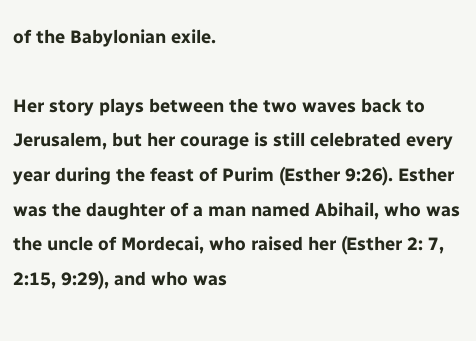of the Babylonian exile.

Her story plays between the two waves back to Jerusalem, but her courage is still celebrated every year during the feast of Purim (Esther 9:26). Esther was the daughter of a man named Abihail, who was the uncle of Mordecai, who raised her (Esther 2: 7, 2:15, 9:29), and who was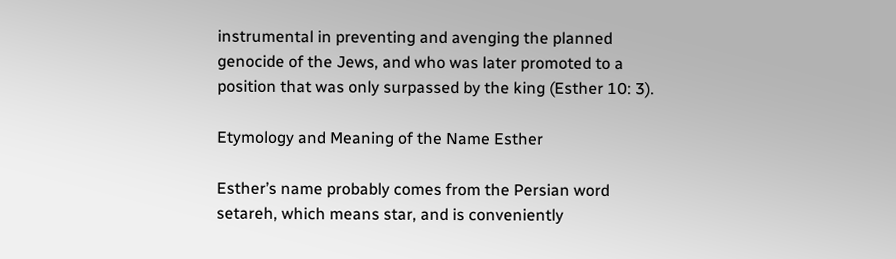instrumental in preventing and avenging the planned genocide of the Jews, and who was later promoted to a position that was only surpassed by the king (Esther 10: 3).

Etymology and Meaning of the Name Esther

Esther’s name probably comes from the Persian word setareh, which means star, and is conveniently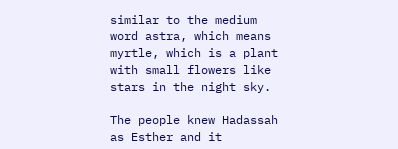similar to the medium word astra, which means myrtle, which is a plant with small flowers like stars in the night sky.

The people knew Hadassah as Esther and it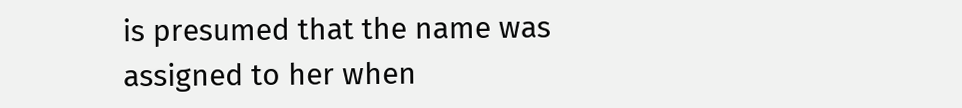is presumed that the name was assigned to her when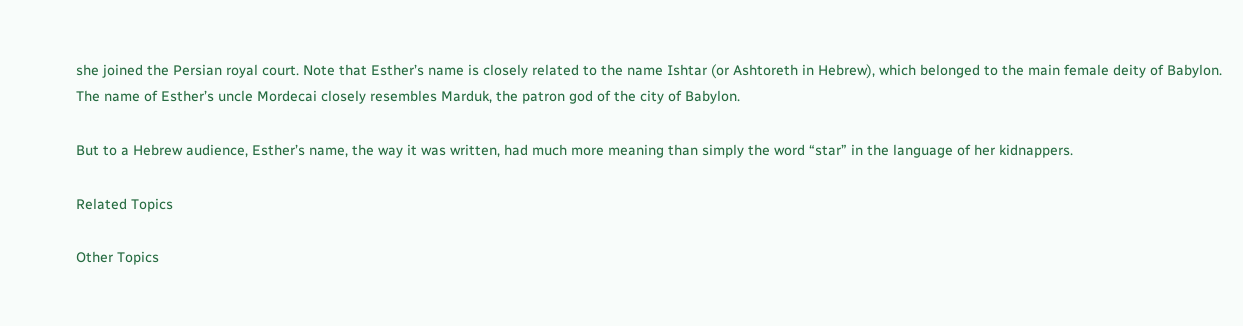she joined the Persian royal court. Note that Esther’s name is closely related to the name Ishtar (or Ashtoreth in Hebrew), which belonged to the main female deity of Babylon. The name of Esther’s uncle Mordecai closely resembles Marduk, the patron god of the city of Babylon.

But to a Hebrew audience, Esther’s name, the way it was written, had much more meaning than simply the word “star” in the language of her kidnappers.

Related Topics

Other Topics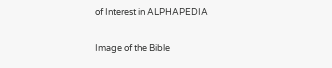of Interest in ALPHAPEDIA

Image of the Bible